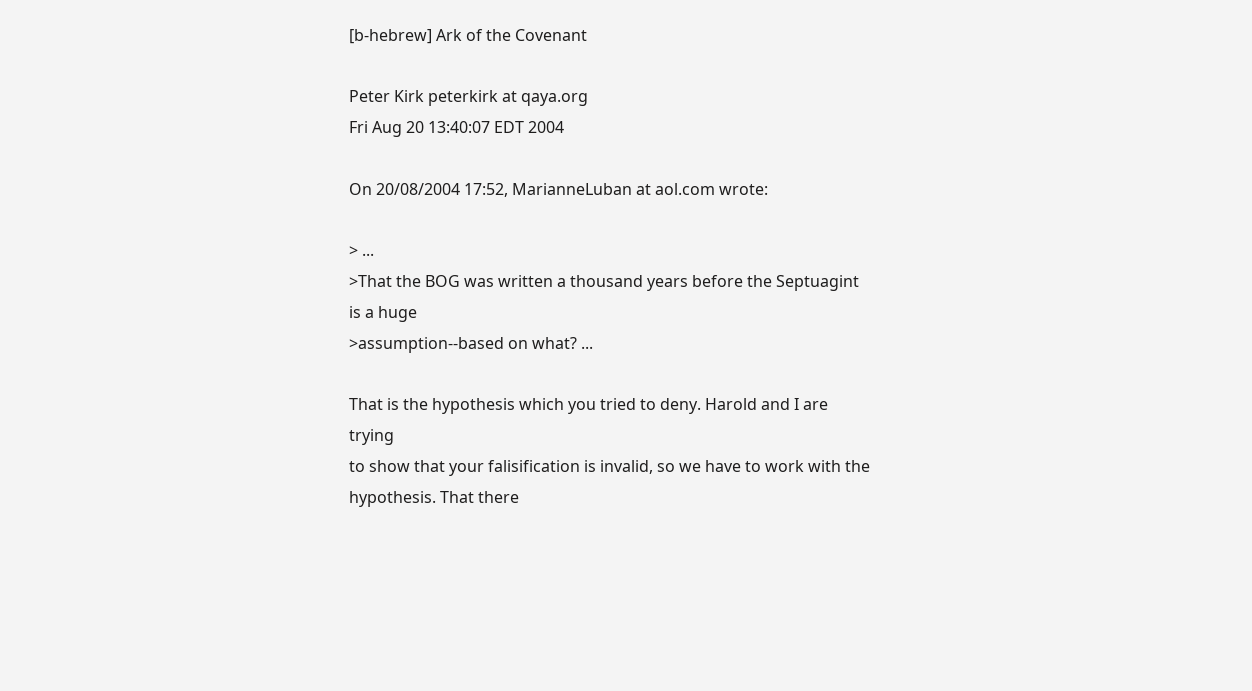[b-hebrew] Ark of the Covenant

Peter Kirk peterkirk at qaya.org
Fri Aug 20 13:40:07 EDT 2004

On 20/08/2004 17:52, MarianneLuban at aol.com wrote:

> ...
>That the BOG was written a thousand years before the Septuagint is a huge
>assumption--based on what? ...

That is the hypothesis which you tried to deny. Harold and I are trying
to show that your falisification is invalid, so we have to work with the
hypothesis. That there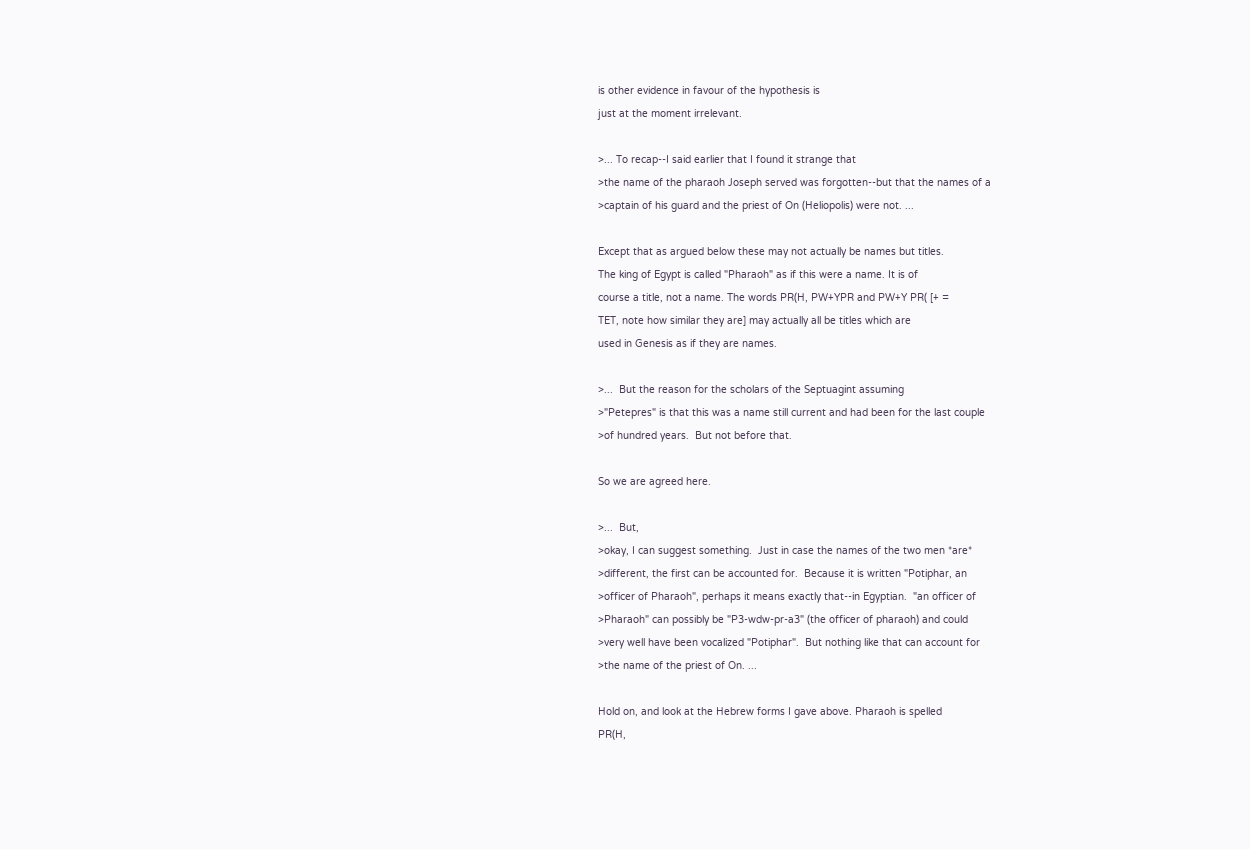is other evidence in favour of the hypothesis is
just at the moment irrelevant.

>... To recap--I said earlier that I found it strange that
>the name of the pharaoh Joseph served was forgotten--but that the names of a
>captain of his guard and the priest of On (Heliopolis) were not. ...

Except that as argued below these may not actually be names but titles.
The king of Egypt is called "Pharaoh" as if this were a name. It is of
course a title, not a name. The words PR(H, PW+YPR and PW+Y PR( [+ =
TET, note how similar they are] may actually all be titles which are
used in Genesis as if they are names.

>...  But the reason for the scholars of the Septuagint assuming
>"Petepres" is that this was a name still current and had been for the last couple
>of hundred years.  But not before that.

So we are agreed here.

>...  But,
>okay, I can suggest something.  Just in case the names of the two men *are*
>different, the first can be accounted for.  Because it is written "Potiphar, an
>officer of Pharaoh", perhaps it means exactly that--in Egyptian.  "an officer of
>Pharaoh" can possibly be "P3-wdw-pr-a3" (the officer of pharaoh) and could
>very well have been vocalized "Potiphar".  But nothing like that can account for
>the name of the priest of On. ...

Hold on, and look at the Hebrew forms I gave above. Pharaoh is spelled
PR(H,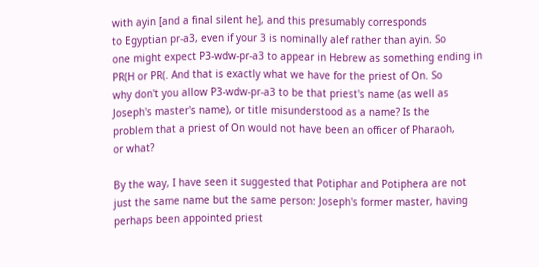with ayin [and a final silent he], and this presumably corresponds
to Egyptian pr-a3, even if your 3 is nominally alef rather than ayin. So
one might expect P3-wdw-pr-a3 to appear in Hebrew as something ending in
PR(H or PR(. And that is exactly what we have for the priest of On. So
why don't you allow P3-wdw-pr-a3 to be that priest's name (as well as
Joseph's master's name), or title misunderstood as a name? Is the
problem that a priest of On would not have been an officer of Pharaoh,
or what?

By the way, I have seen it suggested that Potiphar and Potiphera are not
just the same name but the same person: Joseph's former master, having
perhaps been appointed priest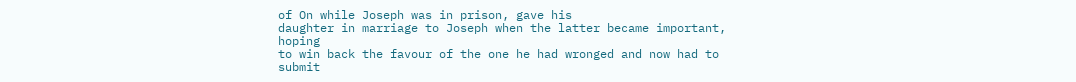of On while Joseph was in prison, gave his
daughter in marriage to Joseph when the latter became important, hoping
to win back the favour of the one he had wronged and now had to submit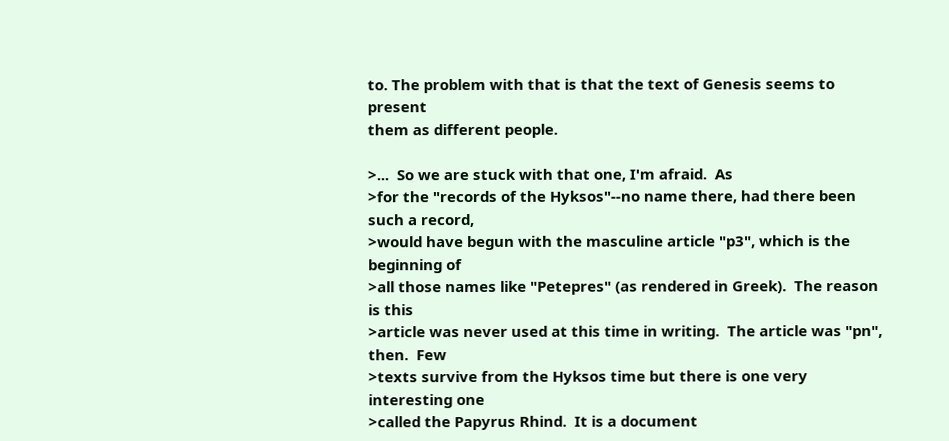to. The problem with that is that the text of Genesis seems to present
them as different people.

>...  So we are stuck with that one, I'm afraid.  As
>for the "records of the Hyksos"--no name there, had there been such a record,
>would have begun with the masculine article "p3", which is the beginning of
>all those names like "Petepres" (as rendered in Greek).  The reason is this
>article was never used at this time in writing.  The article was "pn", then.  Few
>texts survive from the Hyksos time but there is one very interesting one
>called the Papyrus Rhind.  It is a document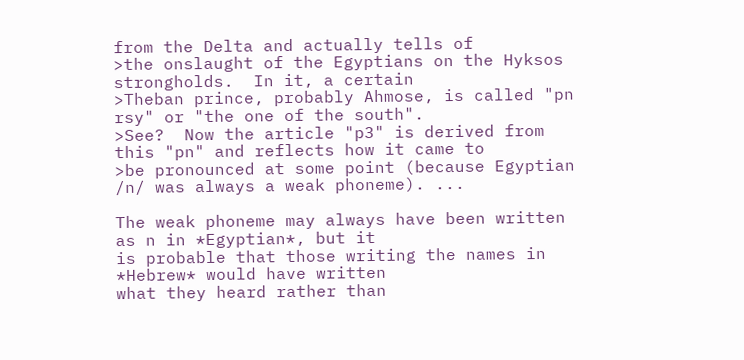from the Delta and actually tells of
>the onslaught of the Egyptians on the Hyksos strongholds.  In it, a certain
>Theban prince, probably Ahmose, is called "pn rsy" or "the one of the south".
>See?  Now the article "p3" is derived from this "pn" and reflects how it came to
>be pronounced at some point (because Egyptian /n/ was always a weak phoneme). ...

The weak phoneme may always have been written as n in *Egyptian*, but it
is probable that those writing the names in *Hebrew* would have written
what they heard rather than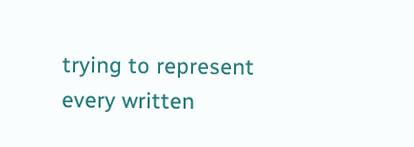trying to represent every written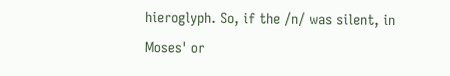hieroglyph. So, if the /n/ was silent, in Moses' or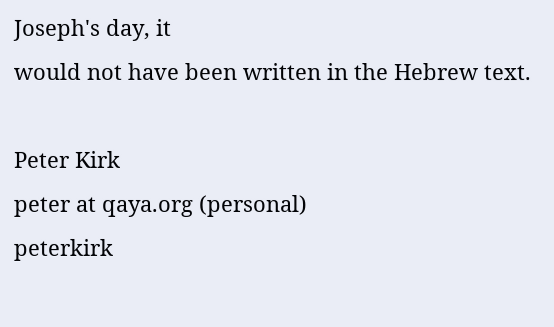Joseph's day, it
would not have been written in the Hebrew text.

Peter Kirk
peter at qaya.org (personal)
peterkirk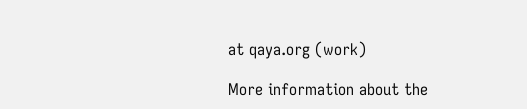at qaya.org (work)

More information about the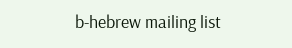b-hebrew mailing list